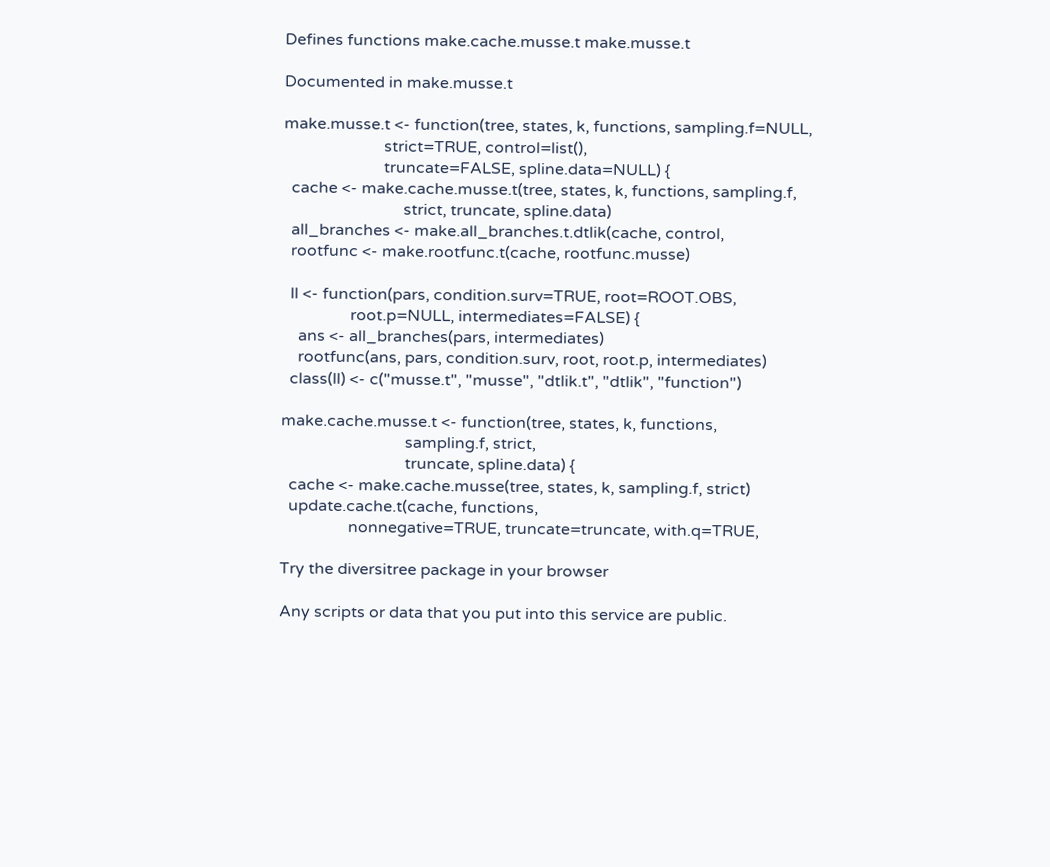Defines functions make.cache.musse.t make.musse.t

Documented in make.musse.t

make.musse.t <- function(tree, states, k, functions, sampling.f=NULL,
                         strict=TRUE, control=list(),
                         truncate=FALSE, spline.data=NULL) {
  cache <- make.cache.musse.t(tree, states, k, functions, sampling.f,
                              strict, truncate, spline.data)
  all_branches <- make.all_branches.t.dtlik(cache, control,
  rootfunc <- make.rootfunc.t(cache, rootfunc.musse)

  ll <- function(pars, condition.surv=TRUE, root=ROOT.OBS,
                 root.p=NULL, intermediates=FALSE) {
    ans <- all_branches(pars, intermediates)
    rootfunc(ans, pars, condition.surv, root, root.p, intermediates)
  class(ll) <- c("musse.t", "musse", "dtlik.t", "dtlik", "function")

make.cache.musse.t <- function(tree, states, k, functions,
                               sampling.f, strict,
                               truncate, spline.data) {
  cache <- make.cache.musse(tree, states, k, sampling.f, strict)
  update.cache.t(cache, functions,
                 nonnegative=TRUE, truncate=truncate, with.q=TRUE,

Try the diversitree package in your browser

Any scripts or data that you put into this service are public.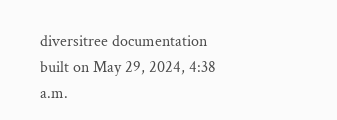diversitree documentation built on May 29, 2024, 4:38 a.m.